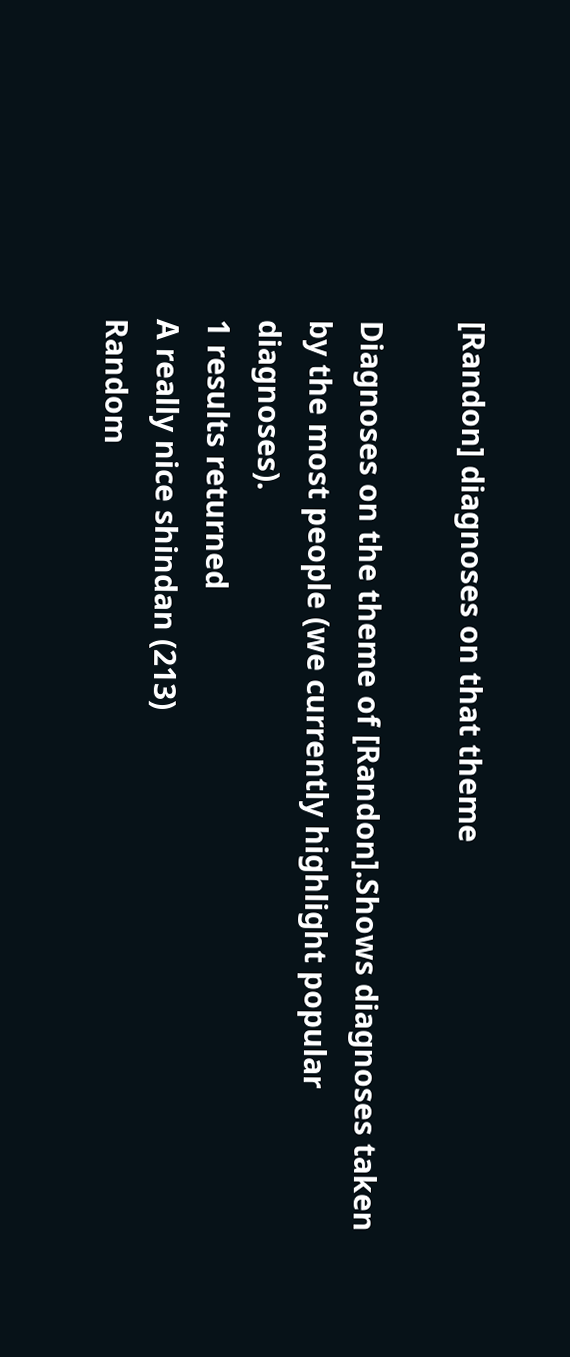[Randon] diagnoses on that theme

Diagnoses on the theme of [Randon].Shows diagnoses taken by the most people (we currently highlight popular diagnoses).
1 results returned
A really nice shindan (213)
Random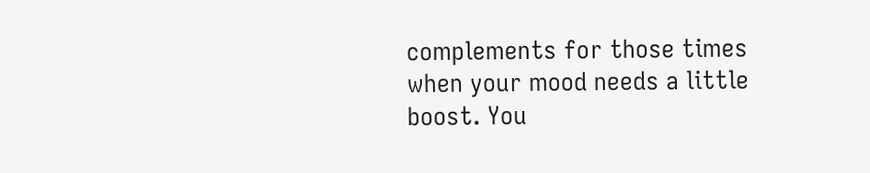complements for those times when your mood needs a little boost. You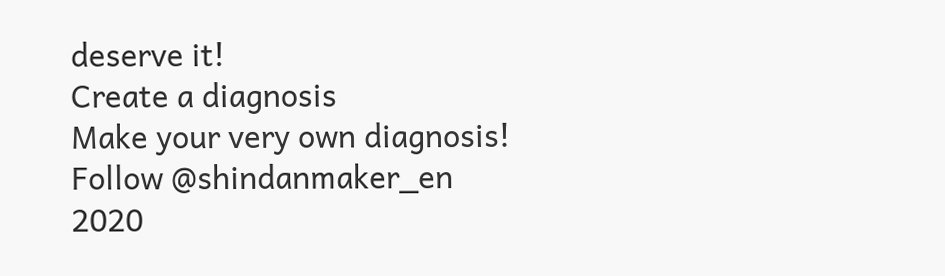deserve it!
Create a diagnosis
Make your very own diagnosis!
Follow @shindanmaker_en
2020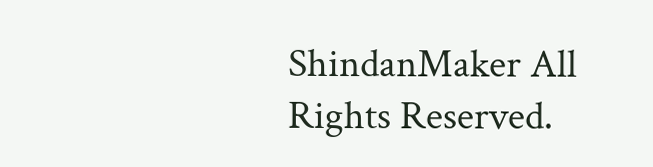ShindanMaker All Rights Reserved.